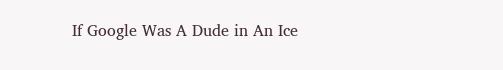If Google Was A Dude in An Ice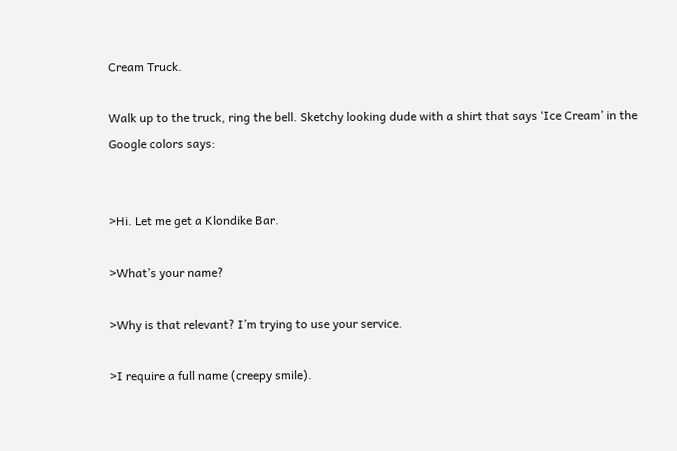Cream Truck.

Walk up to the truck, ring the bell. Sketchy looking dude with a shirt that says ‘Ice Cream’ in the Google colors says:


>Hi. Let me get a Klondike Bar.

>What’s your name?

>Why is that relevant? I’m trying to use your service.

>I require a full name (creepy smile).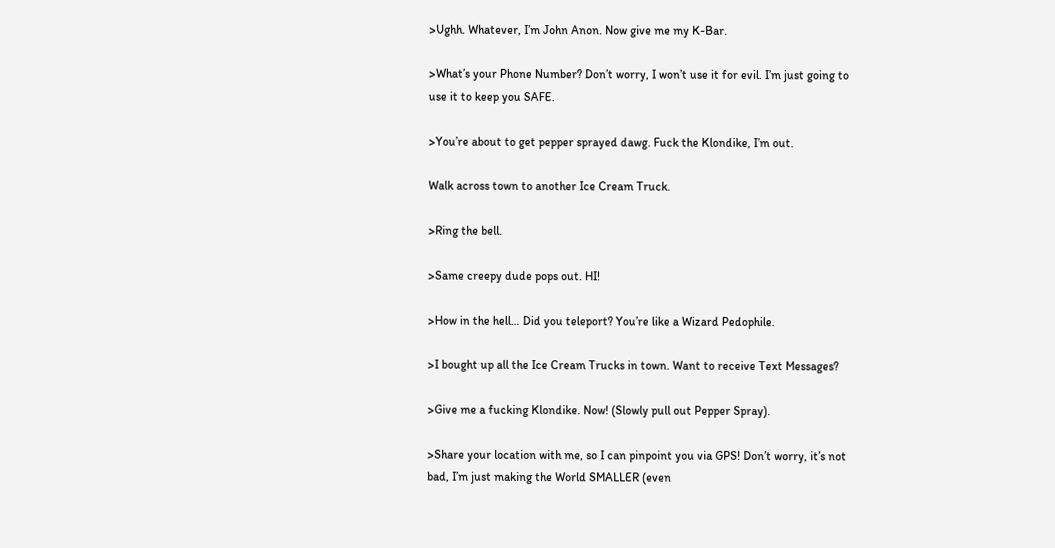>Ughh. Whatever, I’m John Anon. Now give me my K-Bar.

>What’s your Phone Number? Don’t worry, I won’t use it for evil. I’m just going to use it to keep you SAFE.

>You’re about to get pepper sprayed dawg. Fuck the Klondike, I’m out.

Walk across town to another Ice Cream Truck.

>Ring the bell.

>Same creepy dude pops out. HI!

>How in the hell… Did you teleport? You’re like a Wizard Pedophile.

>I bought up all the Ice Cream Trucks in town. Want to receive Text Messages?

>Give me a fucking Klondike. Now! (Slowly pull out Pepper Spray).

>Share your location with me, so I can pinpoint you via GPS! Don’t worry, it’s not bad, I’m just making the World SMALLER (even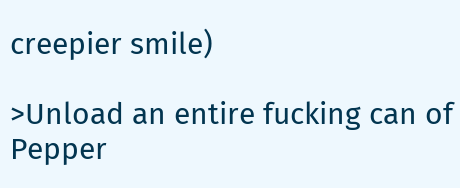creepier smile)

>Unload an entire fucking can of Pepper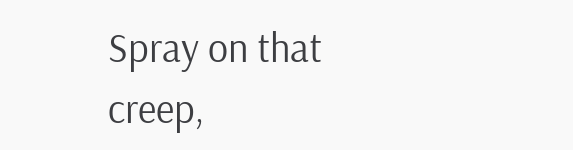Spray on that creep,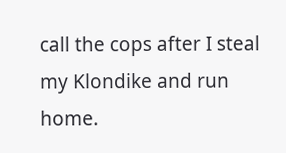call the cops after I steal my Klondike and run home.